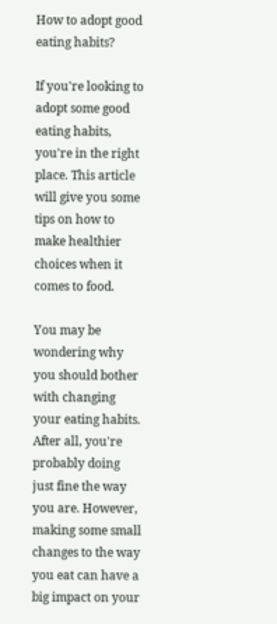How to adopt good eating habits?

If you're looking to adopt some good eating habits, you're in the right place. This article will give you some tips on how to make healthier choices when it comes to food.

You may be wondering why you should bother with changing your eating habits. After all, you're probably doing just fine the way you are. However, making some small changes to the way you eat can have a big impact on your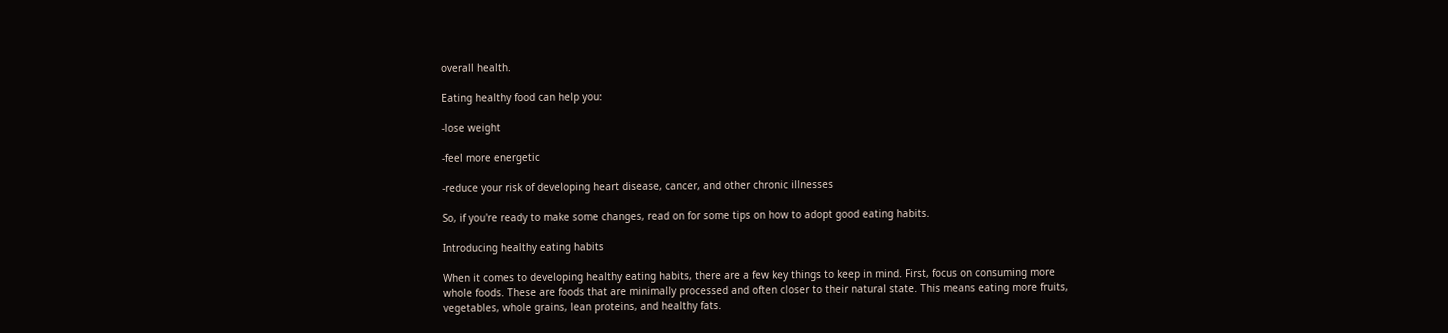overall health.

Eating healthy food can help you:

-lose weight

-feel more energetic

-reduce your risk of developing heart disease, cancer, and other chronic illnesses

So, if you're ready to make some changes, read on for some tips on how to adopt good eating habits.

Introducing healthy eating habits

When it comes to developing healthy eating habits, there are a few key things to keep in mind. First, focus on consuming more whole foods. These are foods that are minimally processed and often closer to their natural state. This means eating more fruits, vegetables, whole grains, lean proteins, and healthy fats.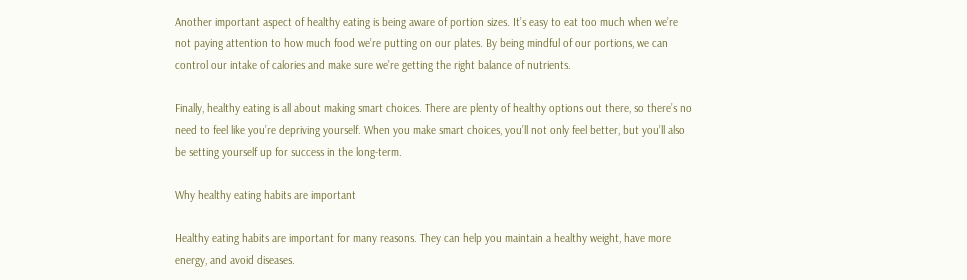Another important aspect of healthy eating is being aware of portion sizes. It’s easy to eat too much when we’re not paying attention to how much food we’re putting on our plates. By being mindful of our portions, we can control our intake of calories and make sure we’re getting the right balance of nutrients.

Finally, healthy eating is all about making smart choices. There are plenty of healthy options out there, so there’s no need to feel like you’re depriving yourself. When you make smart choices, you’ll not only feel better, but you’ll also be setting yourself up for success in the long-term.

Why healthy eating habits are important

Healthy eating habits are important for many reasons. They can help you maintain a healthy weight, have more energy, and avoid diseases.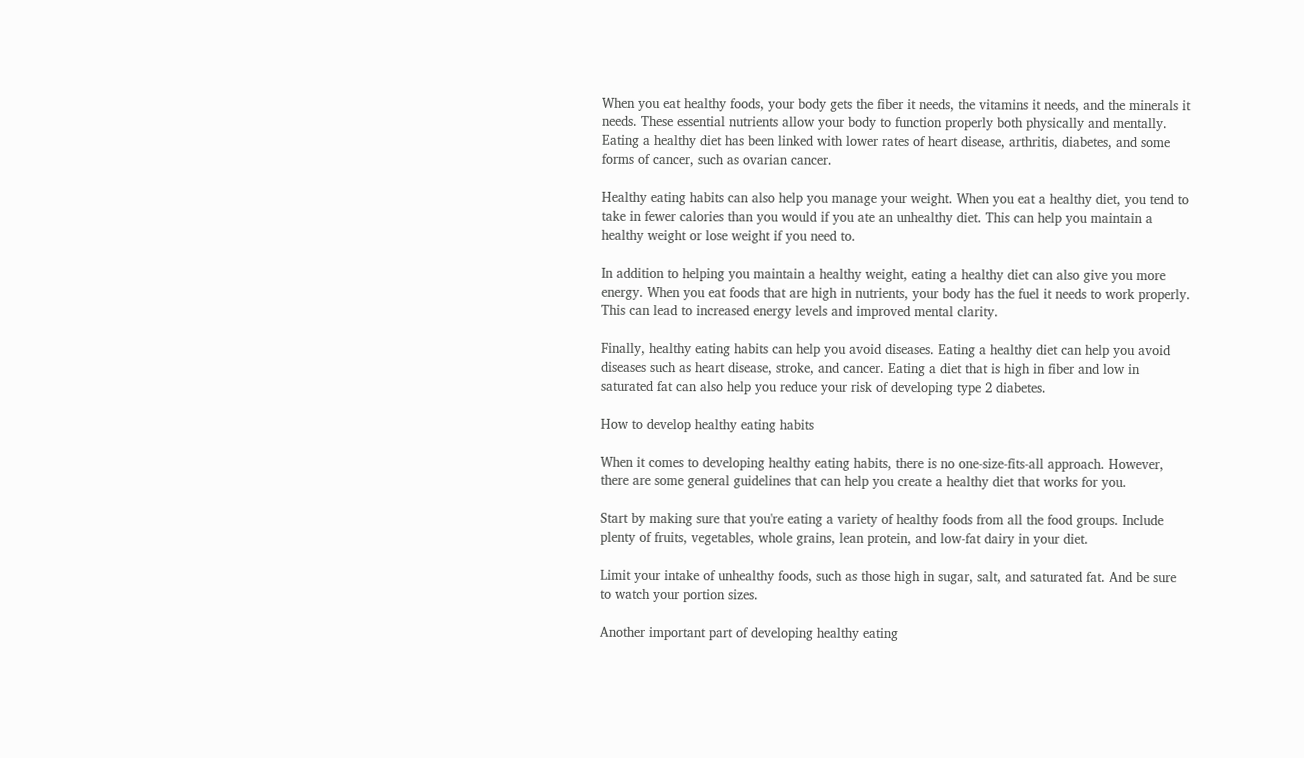When you eat healthy foods, your body gets the fiber it needs, the vitamins it needs, and the minerals it needs. These essential nutrients allow your body to function properly both physically and mentally. Eating a healthy diet has been linked with lower rates of heart disease, arthritis, diabetes, and some forms of cancer, such as ovarian cancer.

Healthy eating habits can also help you manage your weight. When you eat a healthy diet, you tend to take in fewer calories than you would if you ate an unhealthy diet. This can help you maintain a healthy weight or lose weight if you need to.

In addition to helping you maintain a healthy weight, eating a healthy diet can also give you more energy. When you eat foods that are high in nutrients, your body has the fuel it needs to work properly. This can lead to increased energy levels and improved mental clarity.

Finally, healthy eating habits can help you avoid diseases. Eating a healthy diet can help you avoid diseases such as heart disease, stroke, and cancer. Eating a diet that is high in fiber and low in saturated fat can also help you reduce your risk of developing type 2 diabetes.

How to develop healthy eating habits

When it comes to developing healthy eating habits, there is no one-size-fits-all approach. However, there are some general guidelines that can help you create a healthy diet that works for you.

Start by making sure that you're eating a variety of healthy foods from all the food groups. Include plenty of fruits, vegetables, whole grains, lean protein, and low-fat dairy in your diet.

Limit your intake of unhealthy foods, such as those high in sugar, salt, and saturated fat. And be sure to watch your portion sizes.

Another important part of developing healthy eating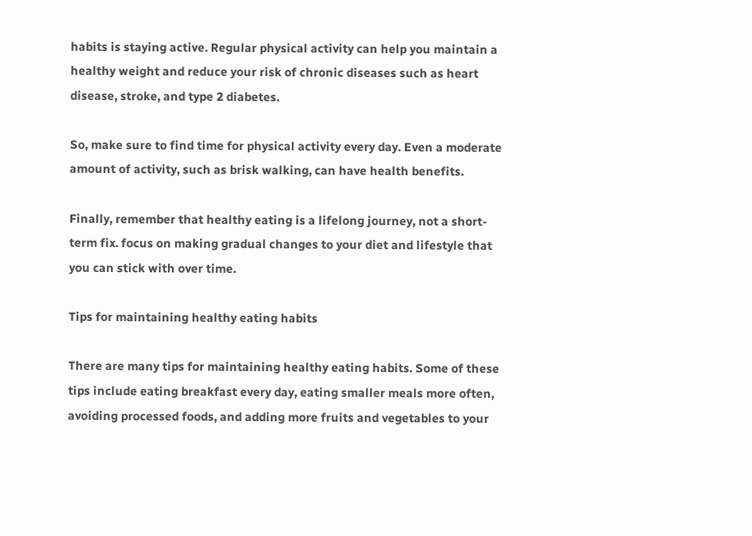habits is staying active. Regular physical activity can help you maintain a healthy weight and reduce your risk of chronic diseases such as heart disease, stroke, and type 2 diabetes.

So, make sure to find time for physical activity every day. Even a moderate amount of activity, such as brisk walking, can have health benefits.

Finally, remember that healthy eating is a lifelong journey, not a short-term fix. focus on making gradual changes to your diet and lifestyle that you can stick with over time.

Tips for maintaining healthy eating habits

There are many tips for maintaining healthy eating habits. Some of these tips include eating breakfast every day, eating smaller meals more often, avoiding processed foods, and adding more fruits and vegetables to your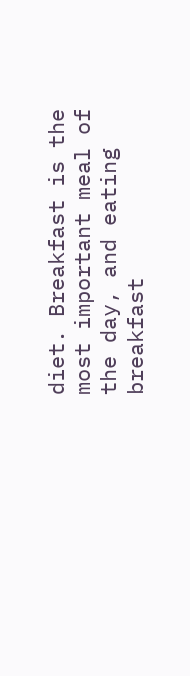diet. Breakfast is the most important meal of the day, and eating breakfast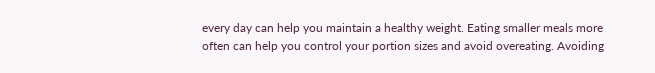every day can help you maintain a healthy weight. Eating smaller meals more often can help you control your portion sizes and avoid overeating. Avoiding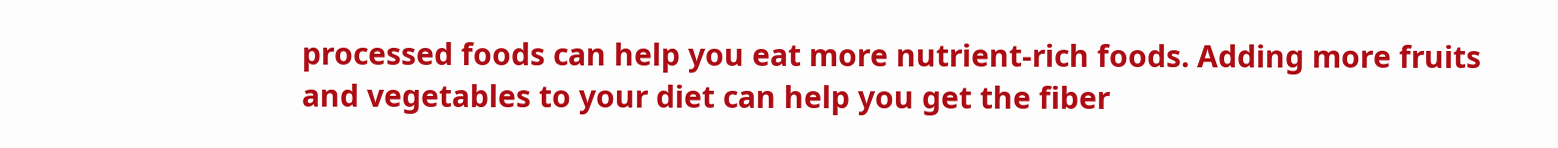processed foods can help you eat more nutrient-rich foods. Adding more fruits and vegetables to your diet can help you get the fiber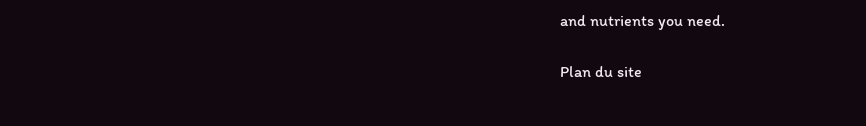and nutrients you need.

Plan du site